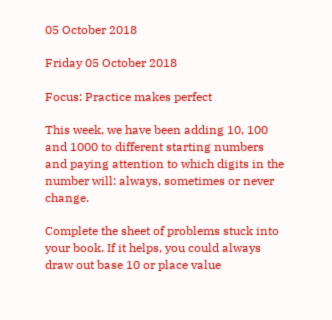05 October 2018

Friday 05 October 2018

Focus: Practice makes perfect

This week, we have been adding 10, 100 and 1000 to different starting numbers and paying attention to which digits in the number will: always, sometimes or never change.

Complete the sheet of problems stuck into your book. If it helps, you could always draw out base 10 or place value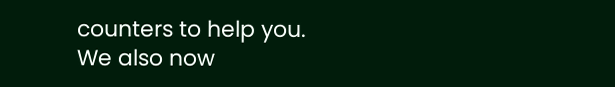counters to help you.
We also now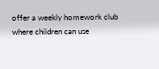offer a weekly homework club where children can use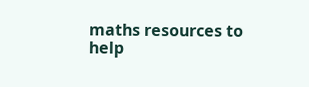maths resources to help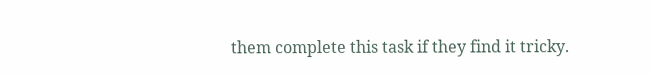them complete this task if they find it tricky.